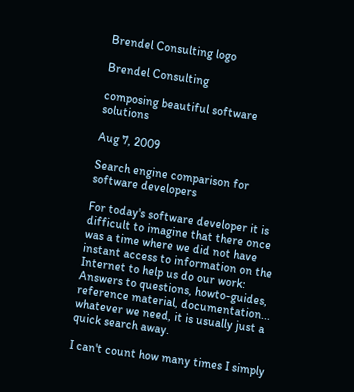Brendel Consulting logo

Brendel Consulting

composing beautiful software solutions

Aug 7, 2009

Search engine comparison for software developers

For today's software developer it is difficult to imagine that there once was a time where we did not have instant access to information on the Internet to help us do our work: Answers to questions, howto-guides, reference material, documentation... whatever we need, it is usually just a quick search away.

I can't count how many times I simply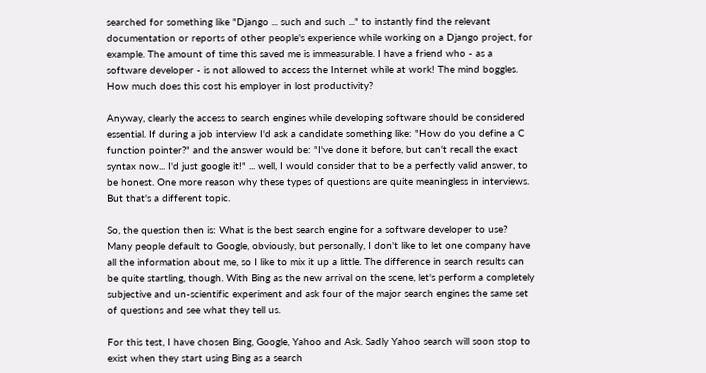searched for something like "Django ... such and such ..." to instantly find the relevant documentation or reports of other people's experience while working on a Django project, for example. The amount of time this saved me is immeasurable. I have a friend who - as a software developer - is not allowed to access the Internet while at work! The mind boggles. How much does this cost his employer in lost productivity?

Anyway, clearly the access to search engines while developing software should be considered essential. If during a job interview I'd ask a candidate something like: "How do you define a C function pointer?" and the answer would be: "I've done it before, but can't recall the exact syntax now... I'd just google it!" ... well, I would consider that to be a perfectly valid answer, to be honest. One more reason why these types of questions are quite meaningless in interviews. But that's a different topic.

So, the question then is: What is the best search engine for a software developer to use? Many people default to Google, obviously, but personally, I don't like to let one company have all the information about me, so I like to mix it up a little. The difference in search results can be quite startling, though. With Bing as the new arrival on the scene, let's perform a completely subjective and un-scientific experiment and ask four of the major search engines the same set of questions and see what they tell us.

For this test, I have chosen Bing, Google, Yahoo and Ask. Sadly Yahoo search will soon stop to exist when they start using Bing as a search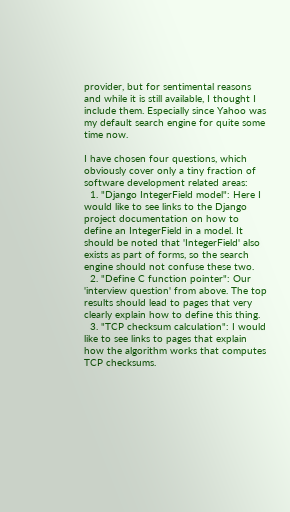provider, but for sentimental reasons and while it is still available, I thought I include them. Especially since Yahoo was my default search engine for quite some time now.

I have chosen four questions, which obviously cover only a tiny fraction of software development related areas:
  1. "Django IntegerField model": Here I would like to see links to the Django project documentation on how to define an IntegerField in a model. It should be noted that 'IntegerField' also exists as part of forms, so the search engine should not confuse these two.
  2. "Define C function pointer": Our 'interview question' from above. The top results should lead to pages that very clearly explain how to define this thing.
  3. "TCP checksum calculation": I would like to see links to pages that explain how the algorithm works that computes TCP checksums.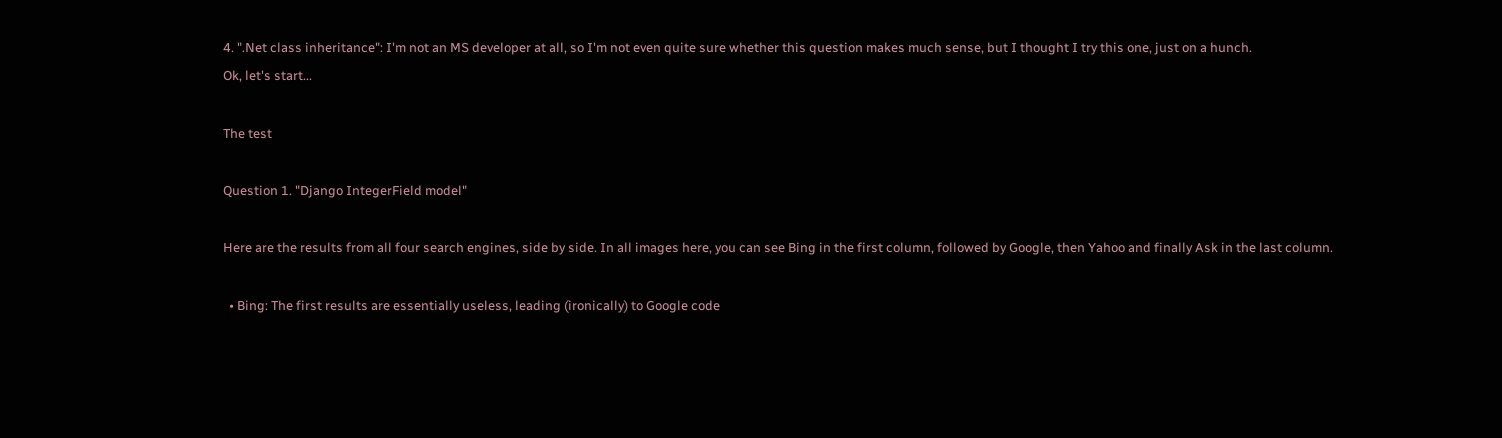4. ".Net class inheritance": I'm not an MS developer at all, so I'm not even quite sure whether this question makes much sense, but I thought I try this one, just on a hunch.
Ok, let's start...

The test

Question 1. "Django IntegerField model"

Here are the results from all four search engines, side by side. In all images here, you can see Bing in the first column, followed by Google, then Yahoo and finally Ask in the last column.

  • Bing: The first results are essentially useless, leading (ironically) to Google code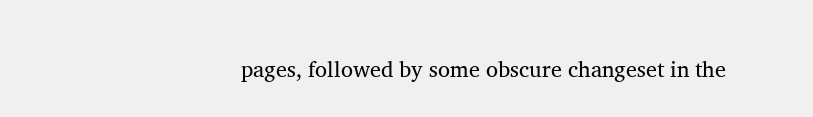pages, followed by some obscure changeset in the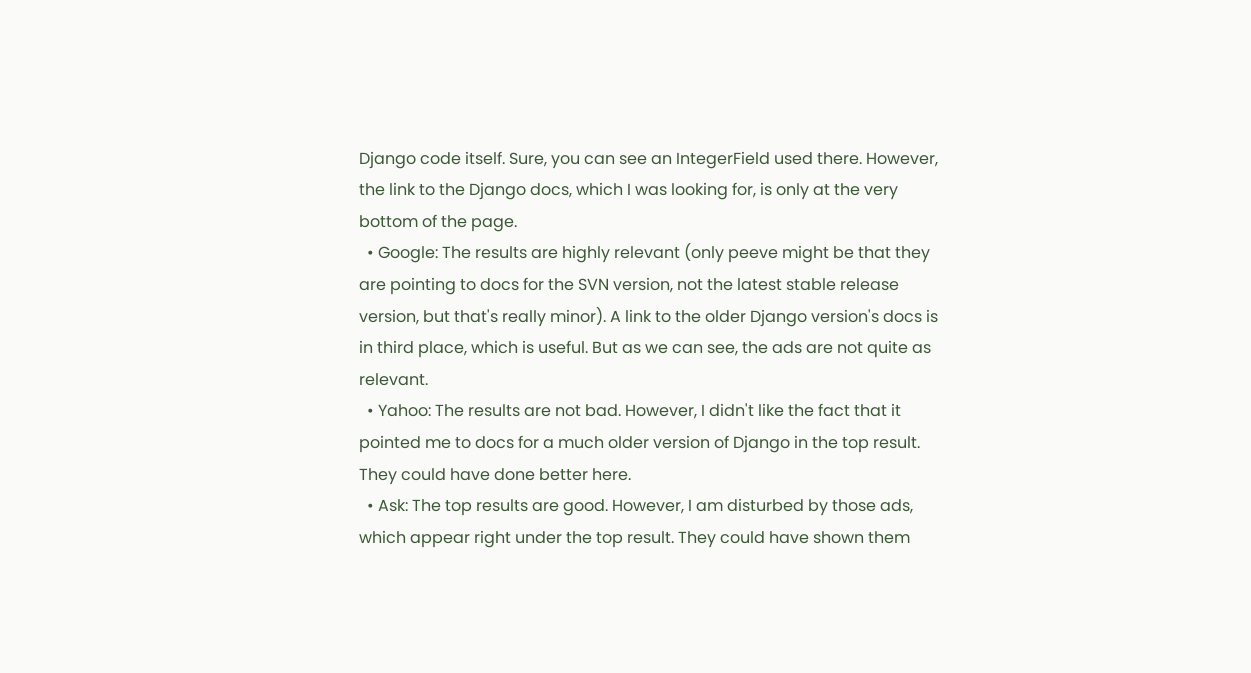Django code itself. Sure, you can see an IntegerField used there. However, the link to the Django docs, which I was looking for, is only at the very bottom of the page.
  • Google: The results are highly relevant (only peeve might be that they are pointing to docs for the SVN version, not the latest stable release version, but that's really minor). A link to the older Django version's docs is in third place, which is useful. But as we can see, the ads are not quite as relevant.
  • Yahoo: The results are not bad. However, I didn't like the fact that it pointed me to docs for a much older version of Django in the top result. They could have done better here.
  • Ask: The top results are good. However, I am disturbed by those ads, which appear right under the top result. They could have shown them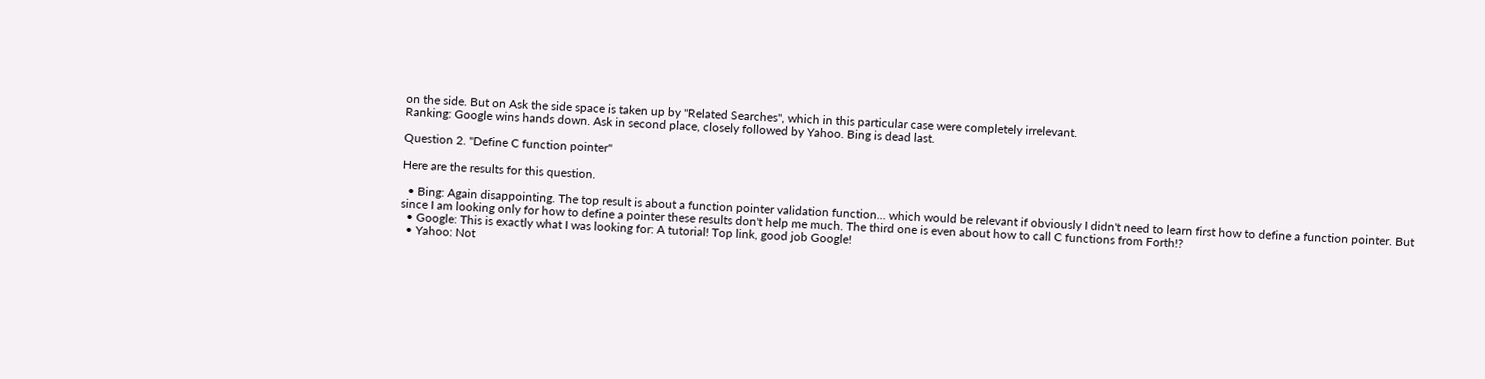on the side. But on Ask the side space is taken up by "Related Searches", which in this particular case were completely irrelevant.
Ranking: Google wins hands down. Ask in second place, closely followed by Yahoo. Bing is dead last.

Question 2. "Define C function pointer"

Here are the results for this question.

  • Bing: Again disappointing. The top result is about a function pointer validation function... which would be relevant if obviously I didn't need to learn first how to define a function pointer. But since I am looking only for how to define a pointer these results don't help me much. The third one is even about how to call C functions from Forth!?
  • Google: This is exactly what I was looking for: A tutorial! Top link, good job Google!
  • Yahoo: Not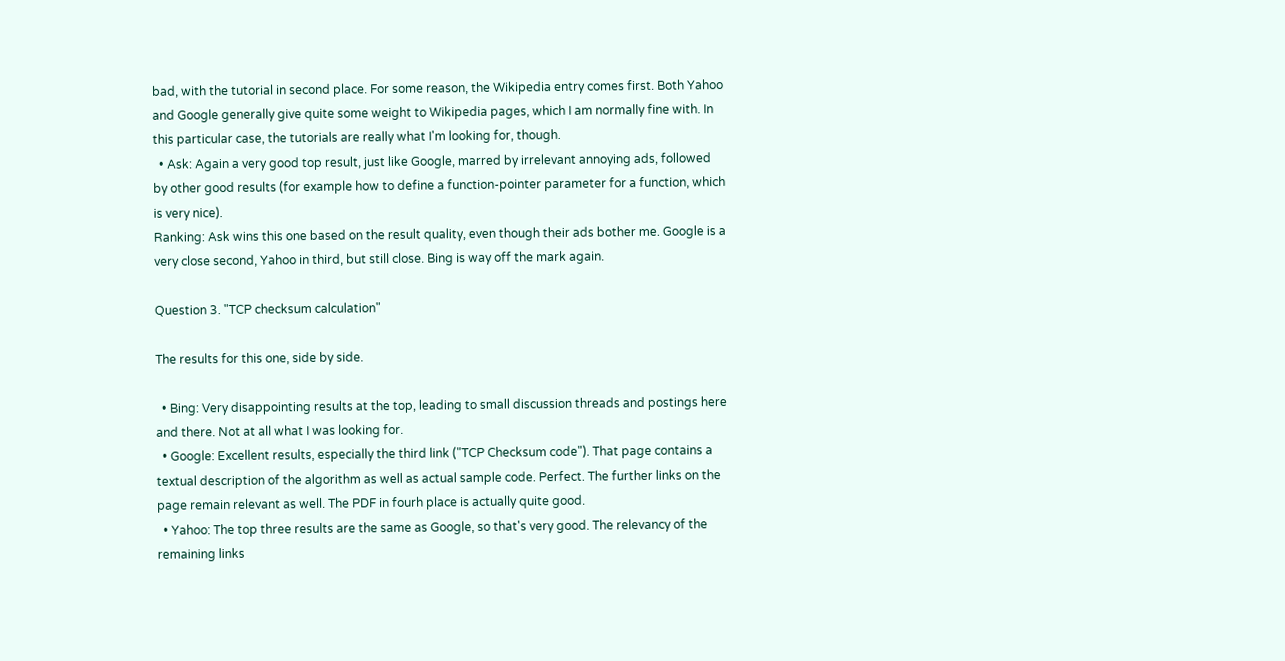bad, with the tutorial in second place. For some reason, the Wikipedia entry comes first. Both Yahoo and Google generally give quite some weight to Wikipedia pages, which I am normally fine with. In this particular case, the tutorials are really what I'm looking for, though.
  • Ask: Again a very good top result, just like Google, marred by irrelevant annoying ads, followed by other good results (for example how to define a function-pointer parameter for a function, which is very nice).
Ranking: Ask wins this one based on the result quality, even though their ads bother me. Google is a very close second, Yahoo in third, but still close. Bing is way off the mark again.

Question 3. "TCP checksum calculation"

The results for this one, side by side.

  • Bing: Very disappointing results at the top, leading to small discussion threads and postings here and there. Not at all what I was looking for.
  • Google: Excellent results, especially the third link ("TCP Checksum code"). That page contains a textual description of the algorithm as well as actual sample code. Perfect. The further links on the page remain relevant as well. The PDF in fourh place is actually quite good.
  • Yahoo: The top three results are the same as Google, so that's very good. The relevancy of the remaining links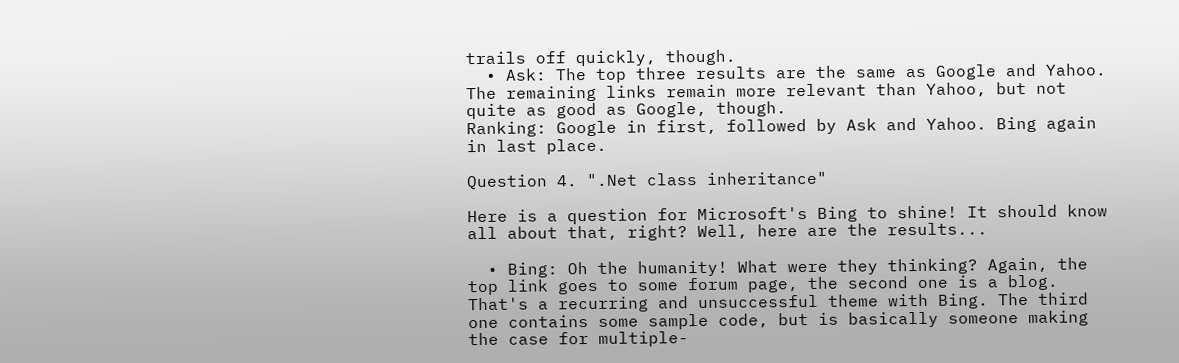trails off quickly, though.
  • Ask: The top three results are the same as Google and Yahoo. The remaining links remain more relevant than Yahoo, but not quite as good as Google, though.
Ranking: Google in first, followed by Ask and Yahoo. Bing again in last place.

Question 4. ".Net class inheritance"

Here is a question for Microsoft's Bing to shine! It should know all about that, right? Well, here are the results...

  • Bing: Oh the humanity! What were they thinking? Again, the top link goes to some forum page, the second one is a blog. That's a recurring and unsuccessful theme with Bing. The third one contains some sample code, but is basically someone making the case for multiple-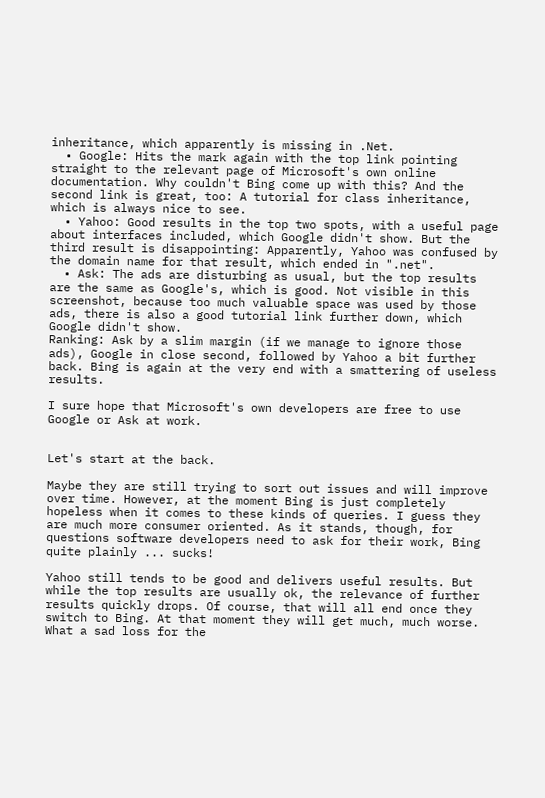inheritance, which apparently is missing in .Net.
  • Google: Hits the mark again with the top link pointing straight to the relevant page of Microsoft's own online documentation. Why couldn't Bing come up with this? And the second link is great, too: A tutorial for class inheritance, which is always nice to see.
  • Yahoo: Good results in the top two spots, with a useful page about interfaces included, which Google didn't show. But the third result is disappointing: Apparently, Yahoo was confused by the domain name for that result, which ended in ".net".
  • Ask: The ads are disturbing as usual, but the top results are the same as Google's, which is good. Not visible in this screenshot, because too much valuable space was used by those ads, there is also a good tutorial link further down, which Google didn't show.
Ranking: Ask by a slim margin (if we manage to ignore those ads), Google in close second, followed by Yahoo a bit further back. Bing is again at the very end with a smattering of useless results.

I sure hope that Microsoft's own developers are free to use Google or Ask at work.


Let's start at the back.

Maybe they are still trying to sort out issues and will improve over time. However, at the moment Bing is just completely hopeless when it comes to these kinds of queries. I guess they are much more consumer oriented. As it stands, though, for questions software developers need to ask for their work, Bing quite plainly ... sucks!

Yahoo still tends to be good and delivers useful results. But while the top results are usually ok, the relevance of further results quickly drops. Of course, that will all end once they switch to Bing. At that moment they will get much, much worse. What a sad loss for the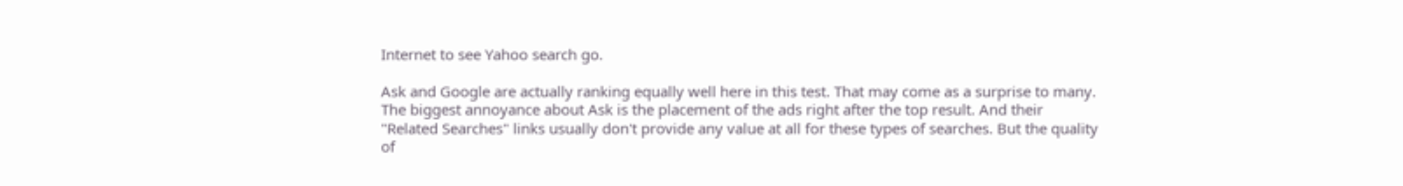Internet to see Yahoo search go.

Ask and Google are actually ranking equally well here in this test. That may come as a surprise to many. The biggest annoyance about Ask is the placement of the ads right after the top result. And their "Related Searches" links usually don't provide any value at all for these types of searches. But the quality of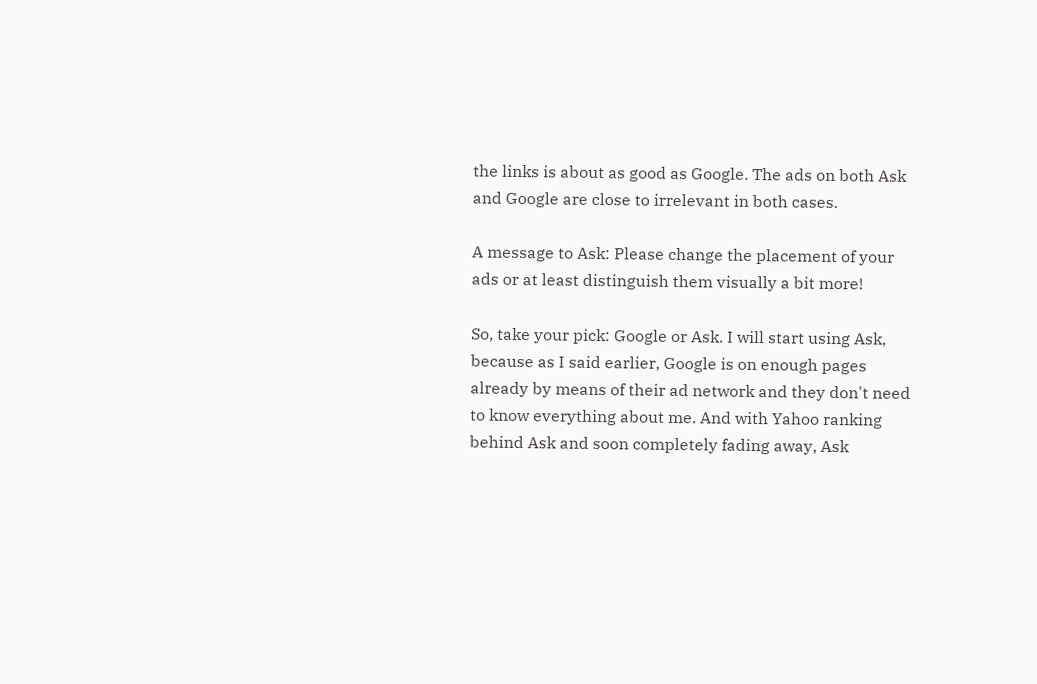the links is about as good as Google. The ads on both Ask and Google are close to irrelevant in both cases.

A message to Ask: Please change the placement of your ads or at least distinguish them visually a bit more!

So, take your pick: Google or Ask. I will start using Ask, because as I said earlier, Google is on enough pages already by means of their ad network and they don't need to know everything about me. And with Yahoo ranking behind Ask and soon completely fading away, Ask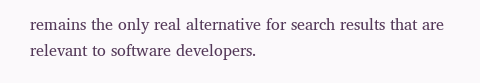remains the only real alternative for search results that are relevant to software developers.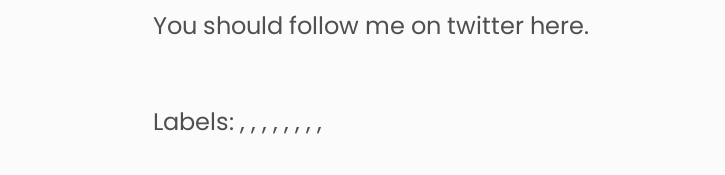You should follow me on twitter here.

Labels: , , , , , , , ,